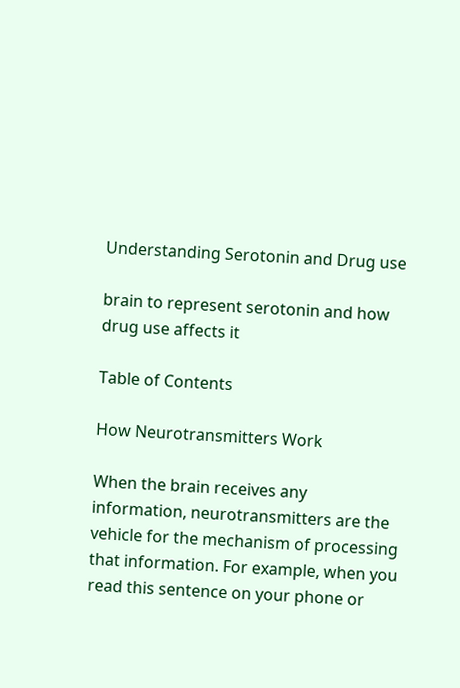Understanding Serotonin and Drug use

brain to represent serotonin and how drug use affects it

Table of Contents

How Neurotransmitters Work

When the brain receives any information, neurotransmitters are the vehicle for the mechanism of processing that information. For example, when you read this sentence on your phone or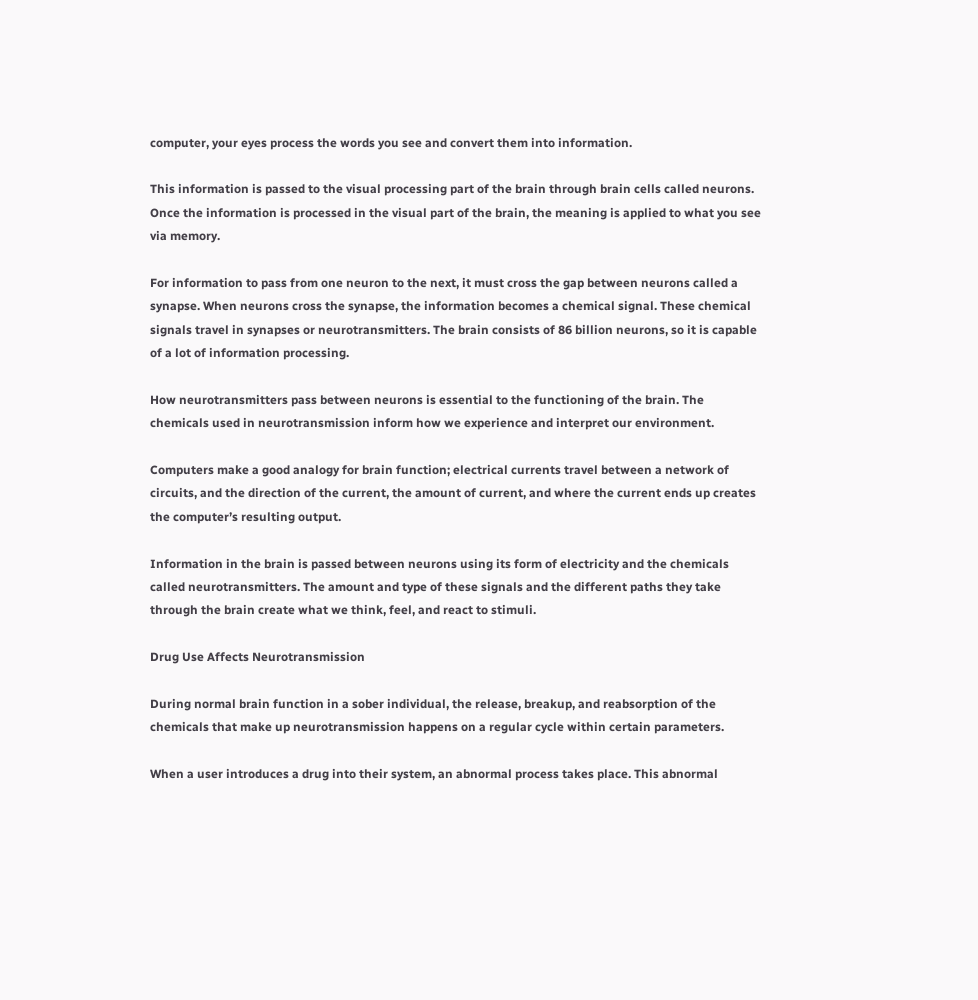computer, your eyes process the words you see and convert them into information.

This information is passed to the visual processing part of the brain through brain cells called neurons. Once the information is processed in the visual part of the brain, the meaning is applied to what you see via memory.

For information to pass from one neuron to the next, it must cross the gap between neurons called a synapse. When neurons cross the synapse, the information becomes a chemical signal. These chemical signals travel in synapses or neurotransmitters. The brain consists of 86 billion neurons, so it is capable of a lot of information processing.

How neurotransmitters pass between neurons is essential to the functioning of the brain. The chemicals used in neurotransmission inform how we experience and interpret our environment.

Computers make a good analogy for brain function; electrical currents travel between a network of circuits, and the direction of the current, the amount of current, and where the current ends up creates the computer’s resulting output.

Information in the brain is passed between neurons using its form of electricity and the chemicals called neurotransmitters. The amount and type of these signals and the different paths they take through the brain create what we think, feel, and react to stimuli.

Drug Use Affects Neurotransmission

During normal brain function in a sober individual, the release, breakup, and reabsorption of the chemicals that make up neurotransmission happens on a regular cycle within certain parameters.

When a user introduces a drug into their system, an abnormal process takes place. This abnormal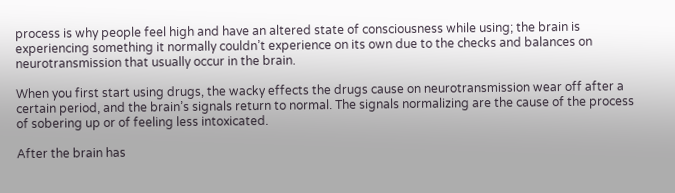process is why people feel high and have an altered state of consciousness while using; the brain is experiencing something it normally couldn’t experience on its own due to the checks and balances on neurotransmission that usually occur in the brain.

When you first start using drugs, the wacky effects the drugs cause on neurotransmission wear off after a certain period, and the brain’s signals return to normal. The signals normalizing are the cause of the process of sobering up or of feeling less intoxicated.

After the brain has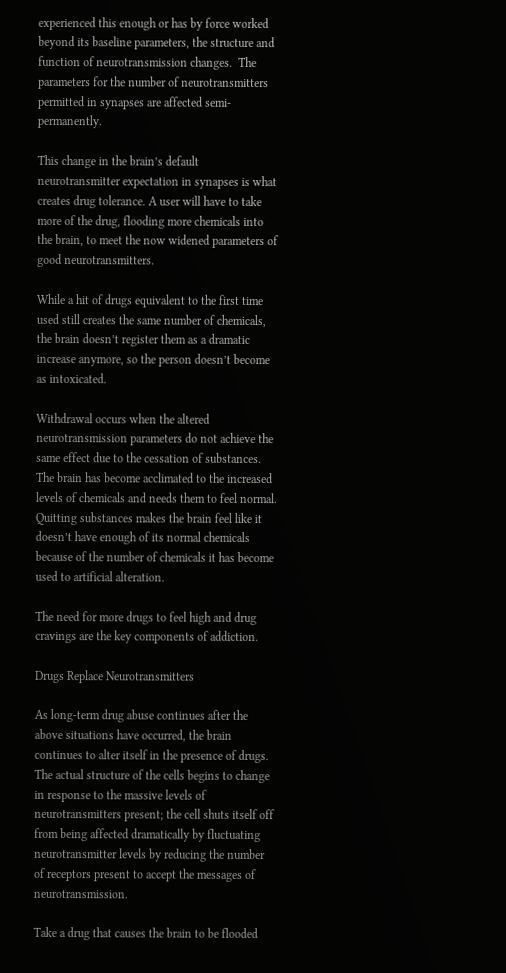experienced this enough or has by force worked beyond its baseline parameters, the structure and function of neurotransmission changes.  The parameters for the number of neurotransmitters permitted in synapses are affected semi-permanently.

This change in the brain’s default neurotransmitter expectation in synapses is what creates drug tolerance. A user will have to take more of the drug, flooding more chemicals into the brain, to meet the now widened parameters of good neurotransmitters.

While a hit of drugs equivalent to the first time used still creates the same number of chemicals, the brain doesn’t register them as a dramatic increase anymore, so the person doesn’t become as intoxicated.

Withdrawal occurs when the altered neurotransmission parameters do not achieve the same effect due to the cessation of substances. The brain has become acclimated to the increased levels of chemicals and needs them to feel normal. Quitting substances makes the brain feel like it doesn’t have enough of its normal chemicals because of the number of chemicals it has become used to artificial alteration.

The need for more drugs to feel high and drug cravings are the key components of addiction.

Drugs Replace Neurotransmitters

As long-term drug abuse continues after the above situations have occurred, the brain continues to alter itself in the presence of drugs. The actual structure of the cells begins to change in response to the massive levels of neurotransmitters present; the cell shuts itself off from being affected dramatically by fluctuating neurotransmitter levels by reducing the number of receptors present to accept the messages of neurotransmission.

Take a drug that causes the brain to be flooded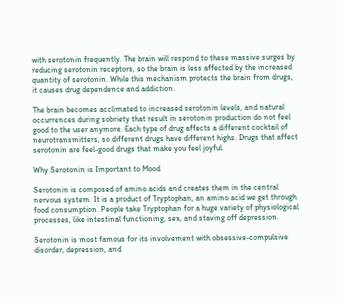with serotonin frequently. The brain will respond to these massive surges by reducing serotonin receptors, so the brain is less affected by the increased quantity of serotonin. While this mechanism protects the brain from drugs, it causes drug dependence and addiction.

The brain becomes acclimated to increased serotonin levels, and natural occurrences during sobriety that result in serotonin production do not feel good to the user anymore. Each type of drug affects a different cocktail of neurotransmitters, so different drugs have different highs. Drugs that affect serotonin are feel-good drugs that make you feel joyful.

Why Serotonin is Important to Mood

Serotonin is composed of amino acids and creates them in the central nervous system. It is a product of Tryptophan, an amino acid we get through food consumption. People take Tryptophan for a huge variety of physiological processes, like intestinal functioning, sex, and staving off depression.

Serotonin is most famous for its involvement with obsessive-compulsive disorder, depression, and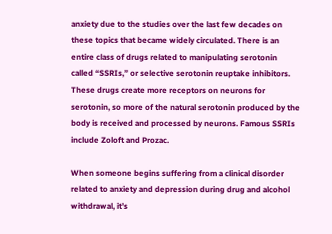anxiety due to the studies over the last few decades on these topics that became widely circulated. There is an entire class of drugs related to manipulating serotonin called “SSRIs,” or selective serotonin reuptake inhibitors. These drugs create more receptors on neurons for serotonin, so more of the natural serotonin produced by the body is received and processed by neurons. Famous SSRIs include Zoloft and Prozac.

When someone begins suffering from a clinical disorder related to anxiety and depression during drug and alcohol withdrawal, it’s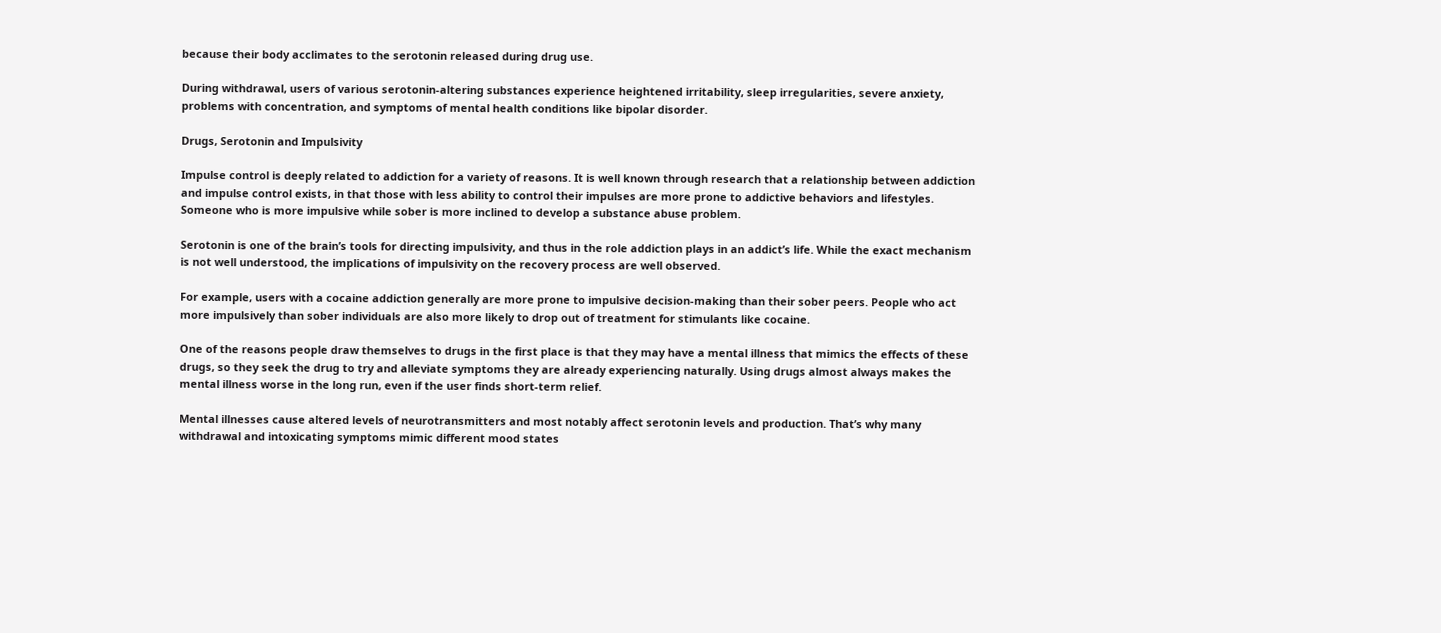because their body acclimates to the serotonin released during drug use.

During withdrawal, users of various serotonin-altering substances experience heightened irritability, sleep irregularities, severe anxiety, problems with concentration, and symptoms of mental health conditions like bipolar disorder.

Drugs, Serotonin and Impulsivity

Impulse control is deeply related to addiction for a variety of reasons. It is well known through research that a relationship between addiction and impulse control exists, in that those with less ability to control their impulses are more prone to addictive behaviors and lifestyles. Someone who is more impulsive while sober is more inclined to develop a substance abuse problem.

Serotonin is one of the brain’s tools for directing impulsivity, and thus in the role addiction plays in an addict’s life. While the exact mechanism is not well understood, the implications of impulsivity on the recovery process are well observed.

For example, users with a cocaine addiction generally are more prone to impulsive decision-making than their sober peers. People who act more impulsively than sober individuals are also more likely to drop out of treatment for stimulants like cocaine.

One of the reasons people draw themselves to drugs in the first place is that they may have a mental illness that mimics the effects of these drugs, so they seek the drug to try and alleviate symptoms they are already experiencing naturally. Using drugs almost always makes the mental illness worse in the long run, even if the user finds short-term relief.

Mental illnesses cause altered levels of neurotransmitters and most notably affect serotonin levels and production. That’s why many withdrawal and intoxicating symptoms mimic different mood states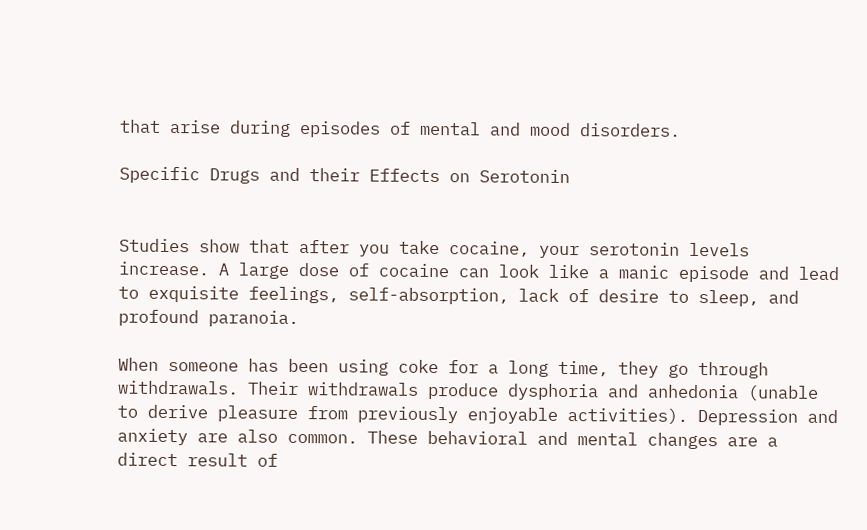that arise during episodes of mental and mood disorders.

Specific Drugs and their Effects on Serotonin


Studies show that after you take cocaine, your serotonin levels increase. A large dose of cocaine can look like a manic episode and lead to exquisite feelings, self-absorption, lack of desire to sleep, and profound paranoia.

When someone has been using coke for a long time, they go through withdrawals. Their withdrawals produce dysphoria and anhedonia (unable to derive pleasure from previously enjoyable activities). Depression and anxiety are also common. These behavioral and mental changes are a direct result of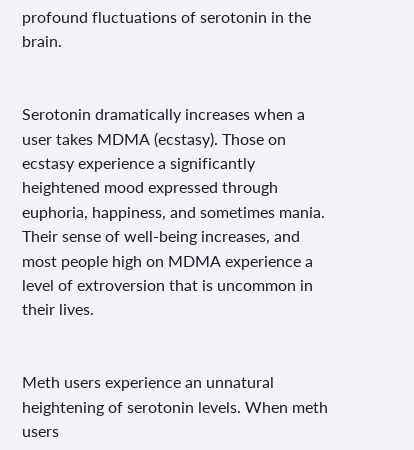profound fluctuations of serotonin in the brain.


Serotonin dramatically increases when a user takes MDMA (ecstasy). Those on ecstasy experience a significantly heightened mood expressed through euphoria, happiness, and sometimes mania. Their sense of well-being increases, and most people high on MDMA experience a level of extroversion that is uncommon in their lives.


Meth users experience an unnatural heightening of serotonin levels. When meth users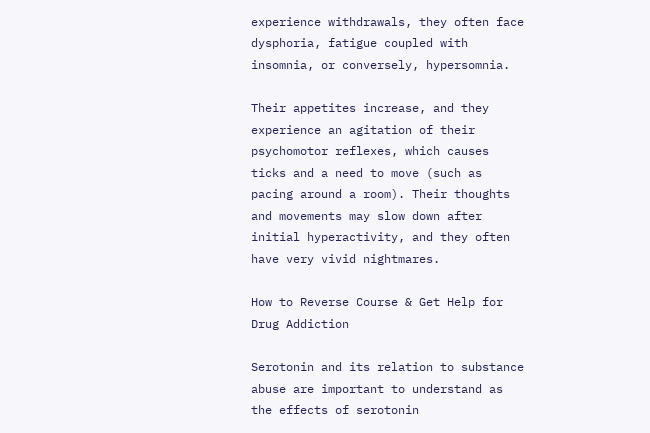experience withdrawals, they often face dysphoria, fatigue coupled with insomnia, or conversely, hypersomnia.

Their appetites increase, and they experience an agitation of their psychomotor reflexes, which causes ticks and a need to move (such as pacing around a room). Their thoughts and movements may slow down after initial hyperactivity, and they often have very vivid nightmares.

How to Reverse Course & Get Help for Drug Addiction

Serotonin and its relation to substance abuse are important to understand as the effects of serotonin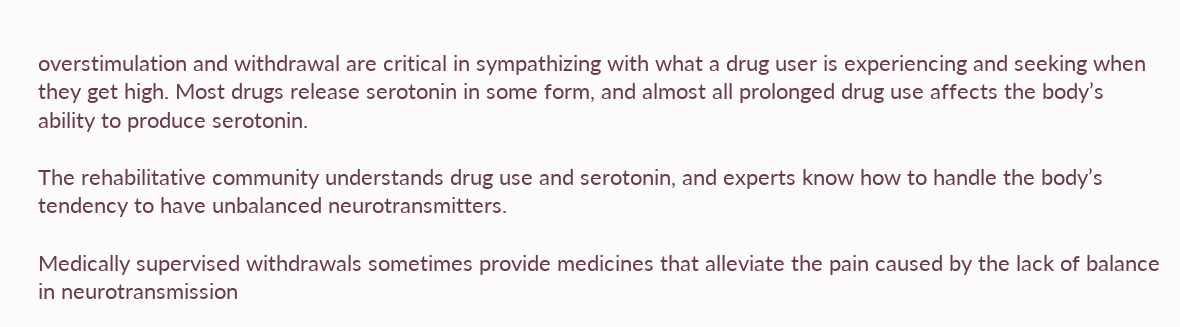overstimulation and withdrawal are critical in sympathizing with what a drug user is experiencing and seeking when they get high. Most drugs release serotonin in some form, and almost all prolonged drug use affects the body’s ability to produce serotonin.

The rehabilitative community understands drug use and serotonin, and experts know how to handle the body’s tendency to have unbalanced neurotransmitters.

Medically supervised withdrawals sometimes provide medicines that alleviate the pain caused by the lack of balance in neurotransmission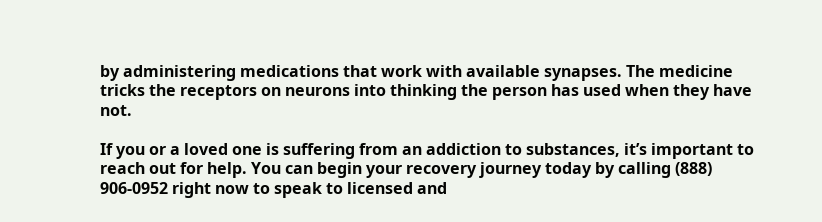by administering medications that work with available synapses. The medicine tricks the receptors on neurons into thinking the person has used when they have not.

If you or a loved one is suffering from an addiction to substances, it’s important to reach out for help. You can begin your recovery journey today by calling (888) 906-0952 right now to speak to licensed and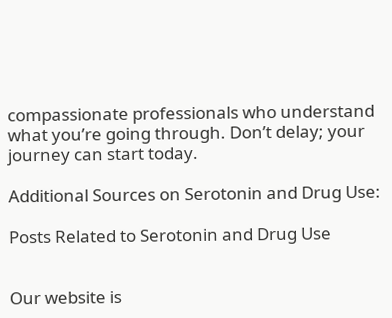compassionate professionals who understand what you’re going through. Don’t delay; your journey can start today.

Additional Sources on Serotonin and Drug Use:

Posts Related to Serotonin and Drug Use


Our website is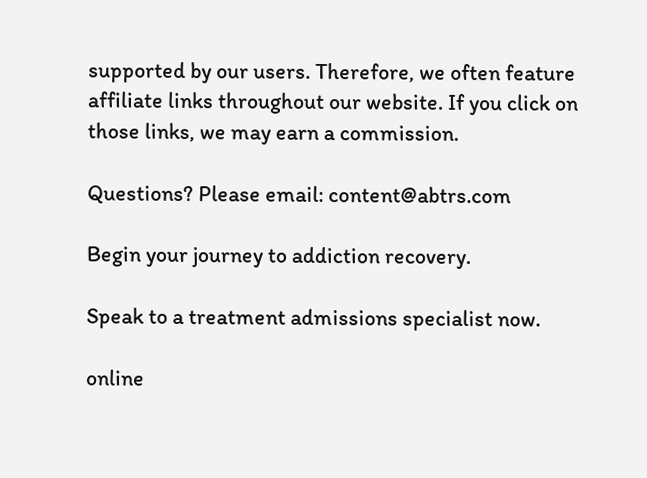supported by our users. Therefore, we often feature affiliate links throughout our website. If you click on those links, we may earn a commission.

Questions? Please email: content@abtrs.com

Begin your journey to addiction recovery.

Speak to a treatment admissions specialist now.

online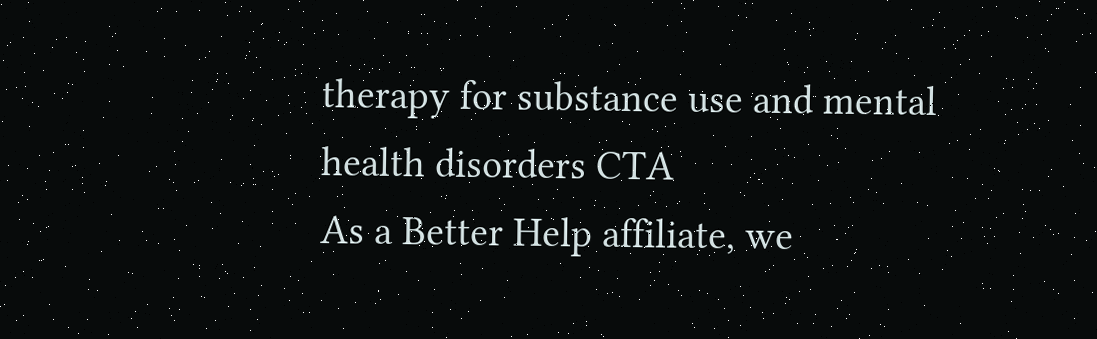therapy for substance use and mental health disorders CTA
As a Better Help affiliate, we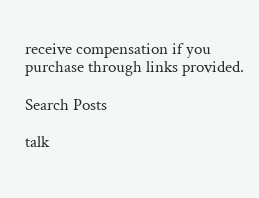receive compensation if you purchase through links provided.

Search Posts

talk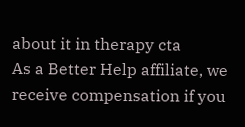about it in therapy cta
As a Better Help affiliate, we receive compensation if you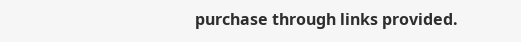purchase through links provided.